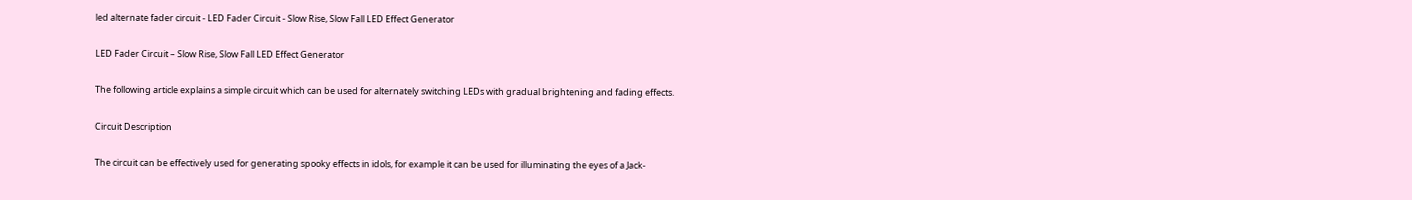led alternate fader circuit - LED Fader Circuit - Slow Rise, Slow Fall LED Effect Generator

LED Fader Circuit – Slow Rise, Slow Fall LED Effect Generator

The following article explains a simple circuit which can be used for alternately switching LEDs with gradual brightening and fading effects.

Circuit Description

The circuit can be effectively used for generating spooky effects in idols, for example it can be used for illuminating the eyes of a Jack-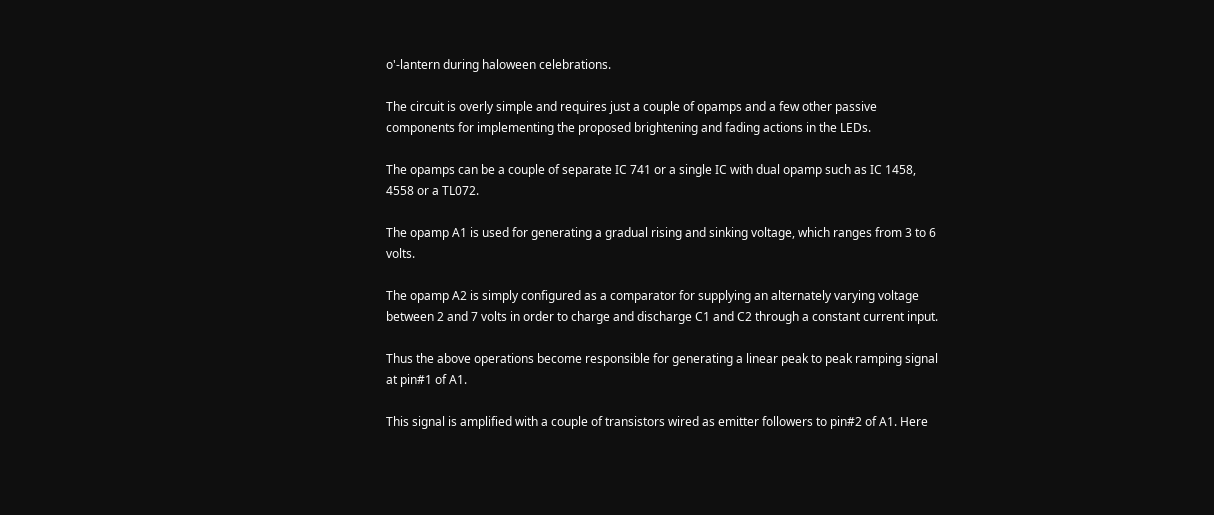o'-lantern during haloween celebrations.

The circuit is overly simple and requires just a couple of opamps and a few other passive components for implementing the proposed brightening and fading actions in the LEDs.

The opamps can be a couple of separate IC 741 or a single IC with dual opamp such as IC 1458, 4558 or a TL072.

The opamp A1 is used for generating a gradual rising and sinking voltage, which ranges from 3 to 6 volts.

The opamp A2 is simply configured as a comparator for supplying an alternately varying voltage between 2 and 7 volts in order to charge and discharge C1 and C2 through a constant current input.

Thus the above operations become responsible for generating a linear peak to peak ramping signal at pin#1 of A1.

This signal is amplified with a couple of transistors wired as emitter followers to pin#2 of A1. Here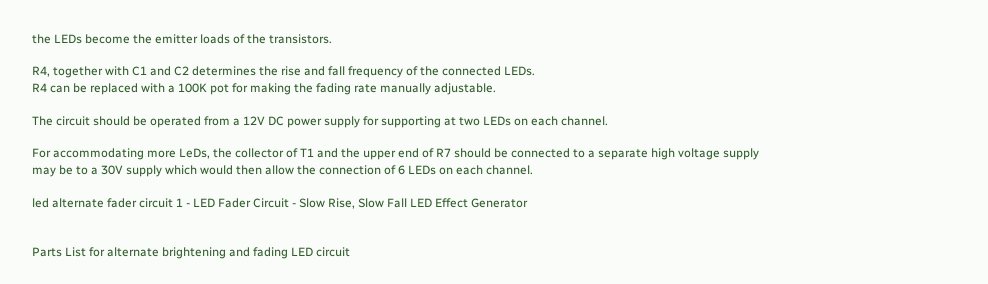the LEDs become the emitter loads of the transistors.

R4, together with C1 and C2 determines the rise and fall frequency of the connected LEDs.
R4 can be replaced with a 100K pot for making the fading rate manually adjustable.

The circuit should be operated from a 12V DC power supply for supporting at two LEDs on each channel.

For accommodating more LeDs, the collector of T1 and the upper end of R7 should be connected to a separate high voltage supply  may be to a 30V supply which would then allow the connection of 6 LEDs on each channel.

led alternate fader circuit 1 - LED Fader Circuit - Slow Rise, Slow Fall LED Effect Generator


Parts List for alternate brightening and fading LED circuit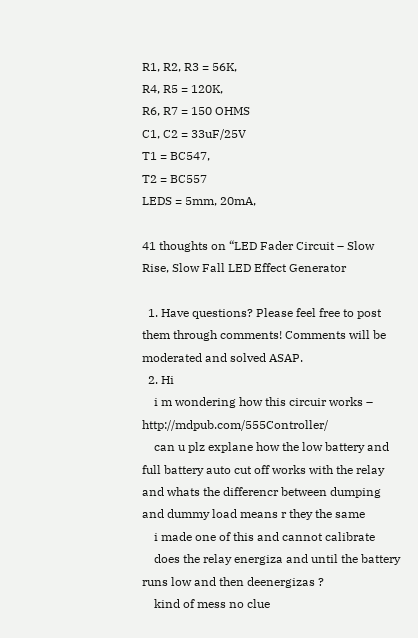R1, R2, R3 = 56K,
R4, R5 = 120K,
R6, R7 = 150 OHMS
C1, C2 = 33uF/25V
T1 = BC547,
T2 = BC557
LEDS = 5mm, 20mA,

41 thoughts on “LED Fader Circuit – Slow Rise, Slow Fall LED Effect Generator

  1. Have questions? Please feel free to post them through comments! Comments will be moderated and solved ASAP.
  2. Hi
    i m wondering how this circuir works – http://mdpub.com/555Controller/
    can u plz explane how the low battery and full battery auto cut off works with the relay and whats the differencr between dumping and dummy load means r they the same
    i made one of this and cannot calibrate
    does the relay energiza and until the battery runs low and then deenergizas ?
    kind of mess no clue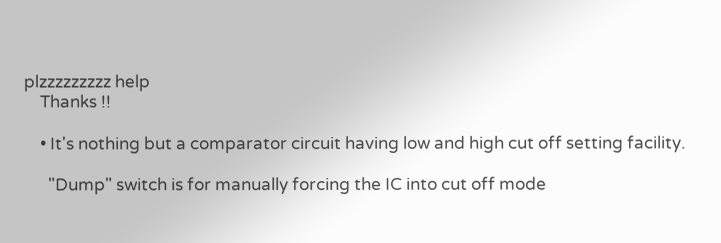plzzzzzzzzz help
    Thanks !!

    • It's nothing but a comparator circuit having low and high cut off setting facility.

      "Dump" switch is for manually forcing the IC into cut off mode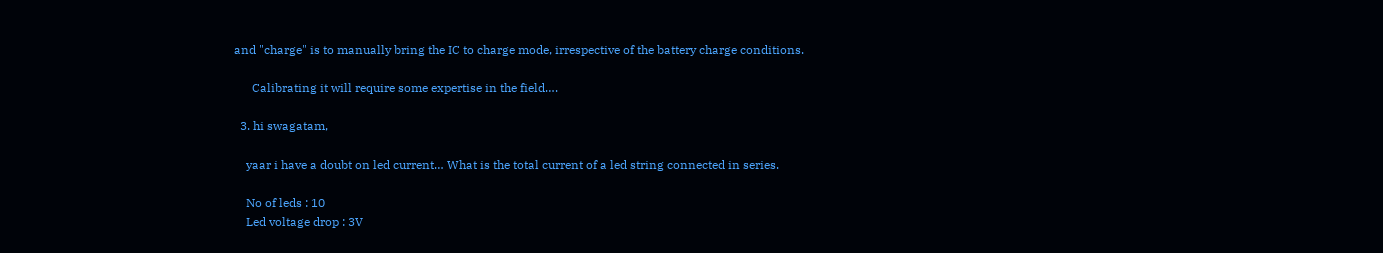and "charge" is to manually bring the IC to charge mode, irrespective of the battery charge conditions.

      Calibrating it will require some expertise in the field….

  3. hi swagatam,

    yaar i have a doubt on led current… What is the total current of a led string connected in series.

    No of leds : 10
    Led voltage drop : 3V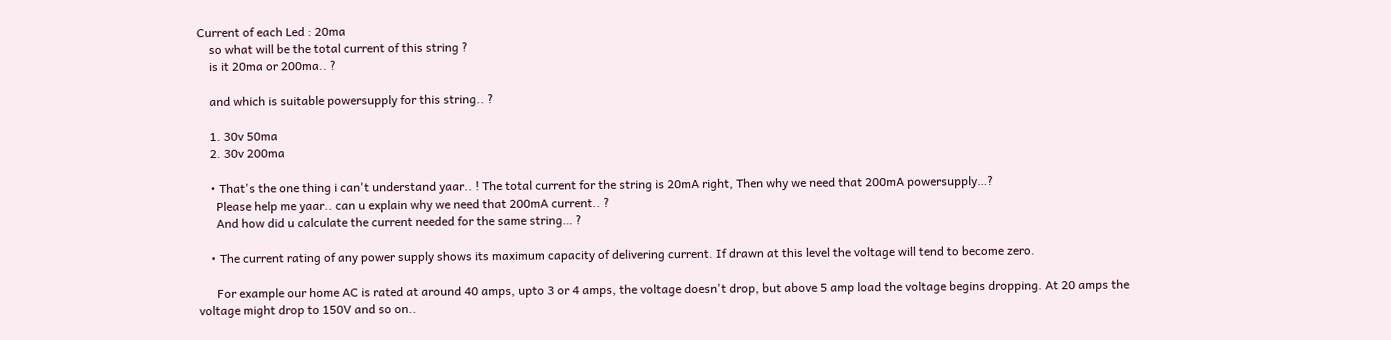Current of each Led : 20ma
    so what will be the total current of this string ?
    is it 20ma or 200ma.. ?

    and which is suitable powersupply for this string.. ?

    1. 30v 50ma
    2. 30v 200ma

    • That's the one thing i can't understand yaar.. ! The total current for the string is 20mA right, Then why we need that 200mA powersupply…?
      Please help me yaar.. can u explain why we need that 200mA current.. ?
      And how did u calculate the current needed for the same string… ?

    • The current rating of any power supply shows its maximum capacity of delivering current. If drawn at this level the voltage will tend to become zero.

      For example our home AC is rated at around 40 amps, upto 3 or 4 amps, the voltage doesn't drop, but above 5 amp load the voltage begins dropping. At 20 amps the voltage might drop to 150V and so on..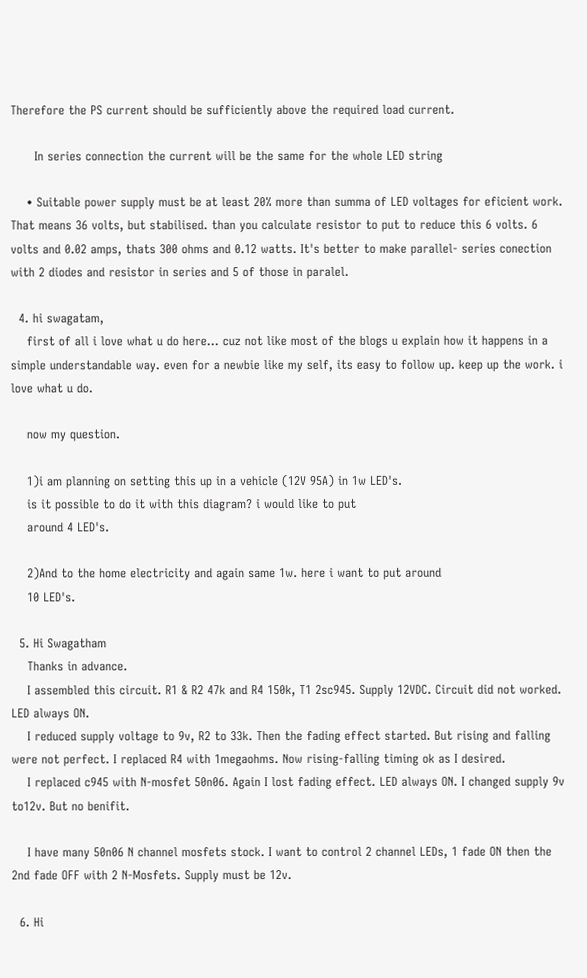Therefore the PS current should be sufficiently above the required load current.

      In series connection the current will be the same for the whole LED string

    • Suitable power supply must be at least 20% more than summa of LED voltages for eficient work. That means 36 volts, but stabilised. than you calculate resistor to put to reduce this 6 volts. 6 volts and 0.02 amps, thats 300 ohms and 0.12 watts. It's better to make parallel- series conection with 2 diodes and resistor in series and 5 of those in paralel.

  4. hi swagatam,
    first of all i love what u do here… cuz not like most of the blogs u explain how it happens in a simple understandable way. even for a newbie like my self, its easy to follow up. keep up the work. i love what u do.

    now my question.

    1)i am planning on setting this up in a vehicle (12V 95A) in 1w LED's.
    is it possible to do it with this diagram? i would like to put
    around 4 LED's.

    2)And to the home electricity and again same 1w. here i want to put around
    10 LED's.

  5. Hi Swagatham
    Thanks in advance.
    I assembled this circuit. R1 & R2 47k and R4 150k, T1 2sc945. Supply 12VDC. Circuit did not worked. LED always ON.
    I reduced supply voltage to 9v, R2 to 33k. Then the fading effect started. But rising and falling were not perfect. I replaced R4 with 1megaohms. Now rising-falling timing ok as I desired.
    I replaced c945 with N-mosfet 50n06. Again I lost fading effect. LED always ON. I changed supply 9v to12v. But no benifit.

    I have many 50n06 N channel mosfets stock. I want to control 2 channel LEDs, 1 fade ON then the 2nd fade OFF with 2 N-Mosfets. Supply must be 12v.

  6. Hi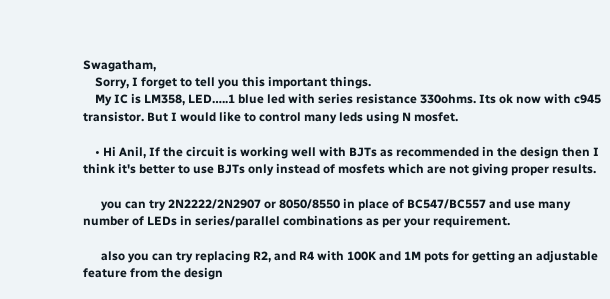Swagatham,
    Sorry, I forget to tell you this important things.
    My IC is LM358, LED…..1 blue led with series resistance 330ohms. Its ok now with c945 transistor. But I would like to control many leds using N mosfet.

    • Hi Anil, If the circuit is working well with BJTs as recommended in the design then I think it's better to use BJTs only instead of mosfets which are not giving proper results.

      you can try 2N2222/2N2907 or 8050/8550 in place of BC547/BC557 and use many number of LEDs in series/parallel combinations as per your requirement.

      also you can try replacing R2, and R4 with 100K and 1M pots for getting an adjustable feature from the design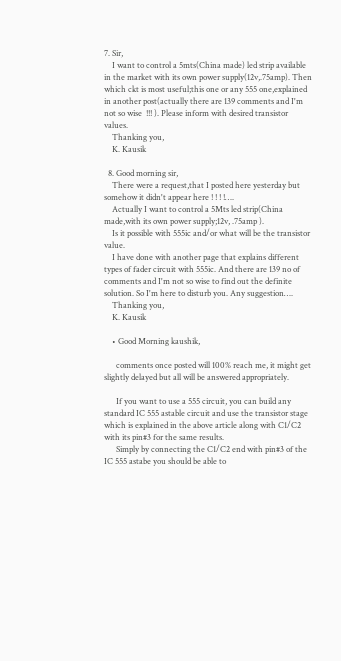7. Sir,
    I want to control a 5mts(China made) led strip available in the market with its own power supply(12v,.75amp). Then which ckt is most useful;this one or any 555 one,explained in another post(actually there are 139 comments and I'm not so wise  !!! ). Please inform with desired transistor values.
    Thanking you,
    K. Kausik

  8. Good morning sir,
    There were a request,that I posted here yesterday but somehow it didn't appear here ! ! ! !….
    Actually I want to control a 5Mts led strip(China made,with its own power supply;12v, .75amp ).
    Is it possible with 555ic and/or what will be the transistor value.
    I have done with another page that explains different types of fader circuit with 555ic. And there are 139 no of comments and I'm not so wise to find out the definite solution. So I'm here to disturb you. Any suggestion….
    Thanking you,
    K. Kausik

    • Good Morning kaushik,

      comments once posted will 100% reach me, it might get slightly delayed but all will be answered appropriately.

      If you want to use a 555 circuit, you can build any standard IC 555 astable circuit and use the transistor stage which is explained in the above article along with C1/C2 with its pin#3 for the same results.
      Simply by connecting the C1/C2 end with pin#3 of the IC 555 astabe you should be able to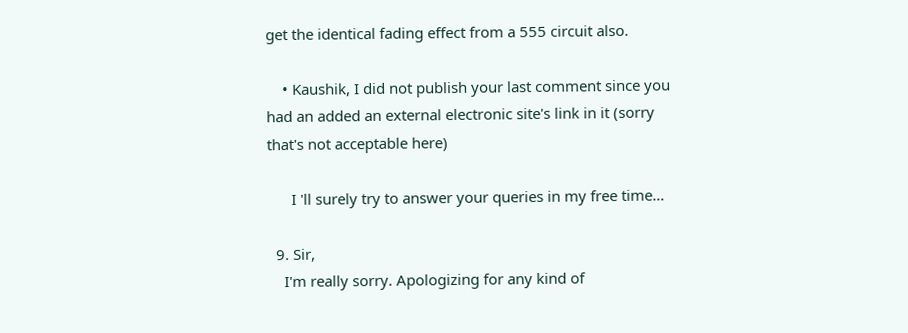get the identical fading effect from a 555 circuit also.

    • Kaushik, I did not publish your last comment since you had an added an external electronic site's link in it (sorry that's not acceptable here)

      I 'll surely try to answer your queries in my free time…

  9. Sir,
    I'm really sorry. Apologizing for any kind of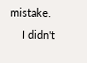mistake.
    I didn't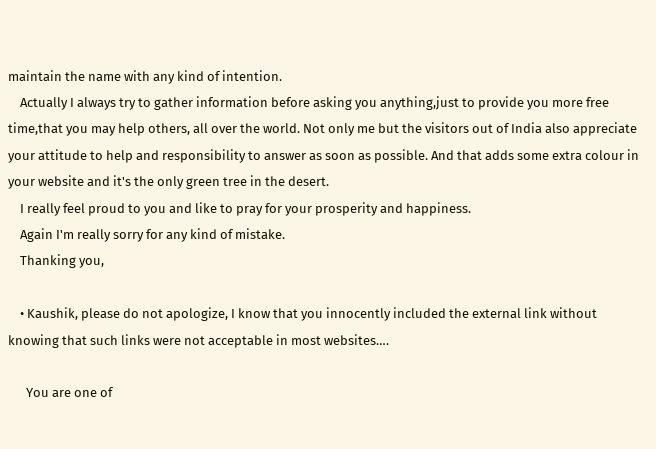maintain the name with any kind of intention.
    Actually I always try to gather information before asking you anything,just to provide you more free time,that you may help others, all over the world. Not only me but the visitors out of India also appreciate your attitude to help and responsibility to answer as soon as possible. And that adds some extra colour in your website and it's the only green tree in the desert.
    I really feel proud to you and like to pray for your prosperity and happiness.
    Again I'm really sorry for any kind of mistake.
    Thanking you,

    • Kaushik, please do not apologize, I know that you innocently included the external link without knowing that such links were not acceptable in most websites….

      You are one of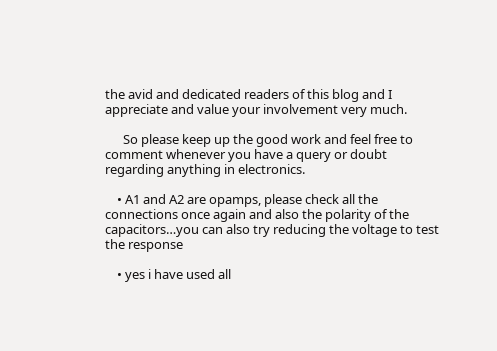the avid and dedicated readers of this blog and I appreciate and value your involvement very much.

      So please keep up the good work and feel free to comment whenever you have a query or doubt regarding anything in electronics.

    • A1 and A2 are opamps, please check all the connections once again and also the polarity of the capacitors…you can also try reducing the voltage to test the response

    • yes i have used all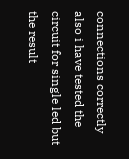connections correctly also i have tested the circuit for single led but the result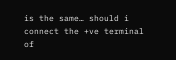is the same… should i connect the +ve terminal of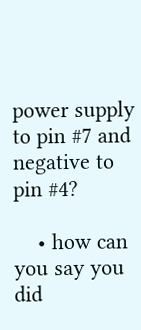power supply to pin #7 and negative to pin #4?

    • how can you say you did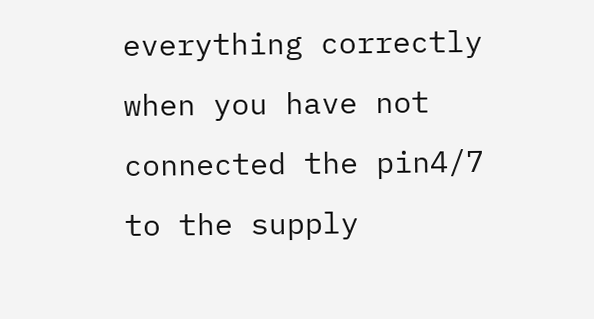everything correctly when you have not connected the pin4/7 to the supply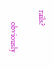rails?

      obviously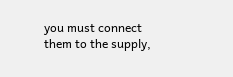you must connect them to the supply,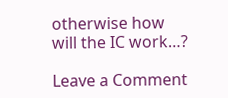otherwise how will the IC work…?

Leave a Comment